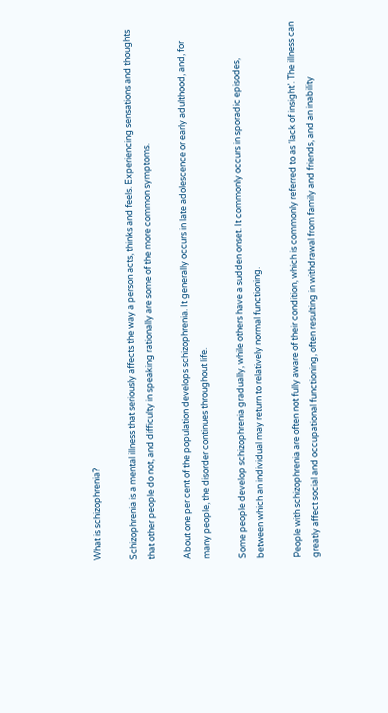What is schizophrenia?

Schizophrenia is a mental illness that seriously affects the way a person acts, thinks and feels. Experiencing sensations and thoughts that other people do not, and difficulty in speaking rationally are some of the more common symptoms.

About one per cent of the population develops schizophrenia. It generally occurs in late adolescence or early adulthood, and, for many people, the disorder continues throughout life.

Some people develop schizophrenia gradually, while others have a sudden onset. It commonly occurs in sporadic episodes, between which an individual may return to relatively normal functioning.

People with schizophrenia are often not fully aware of their condition, which is commonly referred to as ‘lack of insight’. The illness can greatly affect social and occupational functioning, often resulting in withdrawal from family and friends, and an inability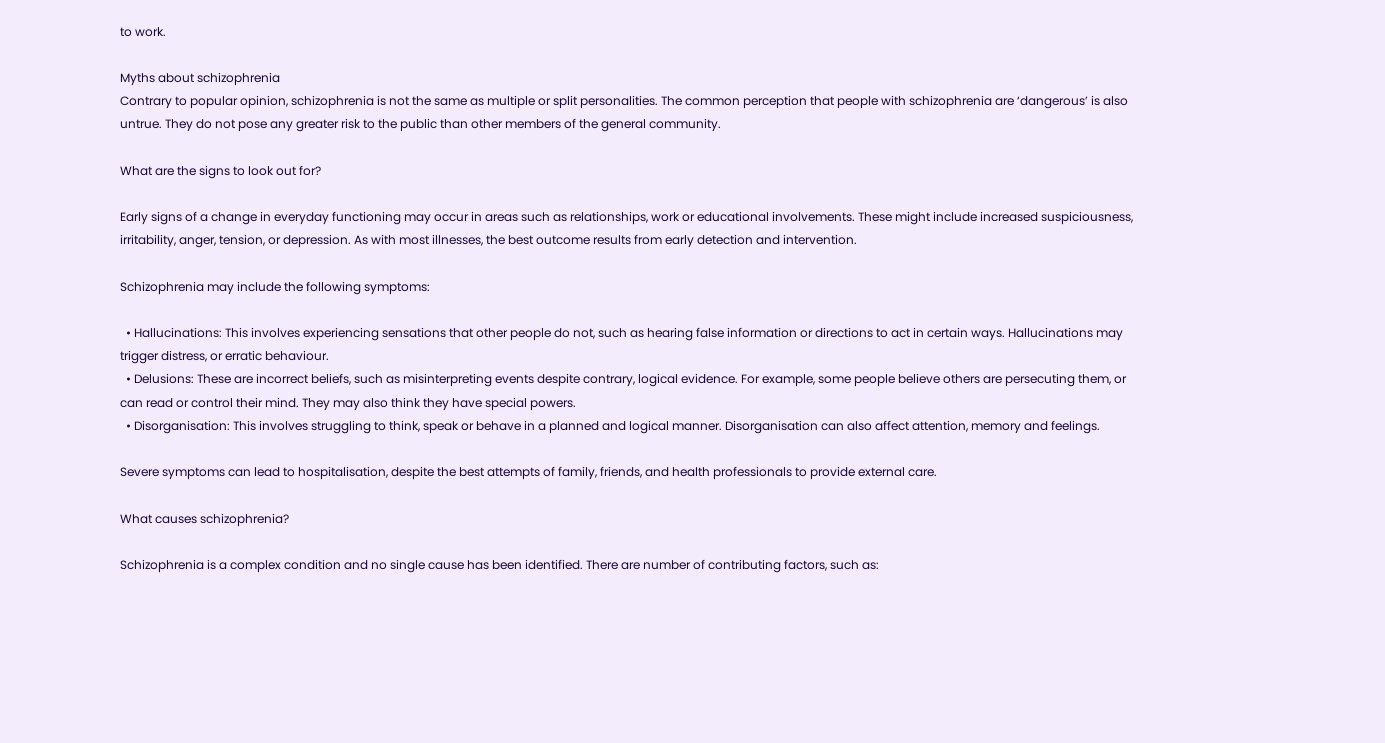to work.

Myths about schizophrenia
Contrary to popular opinion, schizophrenia is not the same as multiple or split personalities. The common perception that people with schizophrenia are ‘dangerous’ is also untrue. They do not pose any greater risk to the public than other members of the general community.

What are the signs to look out for?

Early signs of a change in everyday functioning may occur in areas such as relationships, work or educational involvements. These might include increased suspiciousness, irritability, anger, tension, or depression. As with most illnesses, the best outcome results from early detection and intervention.

Schizophrenia may include the following symptoms:

  • Hallucinations: This involves experiencing sensations that other people do not, such as hearing false information or directions to act in certain ways. Hallucinations may trigger distress, or erratic behaviour.
  • Delusions: These are incorrect beliefs, such as misinterpreting events despite contrary, logical evidence. For example, some people believe others are persecuting them, or can read or control their mind. They may also think they have special powers.
  • Disorganisation: This involves struggling to think, speak or behave in a planned and logical manner. Disorganisation can also affect attention, memory and feelings.

Severe symptoms can lead to hospitalisation, despite the best attempts of family, friends, and health professionals to provide external care.

What causes schizophrenia?

Schizophrenia is a complex condition and no single cause has been identified. There are number of contributing factors, such as: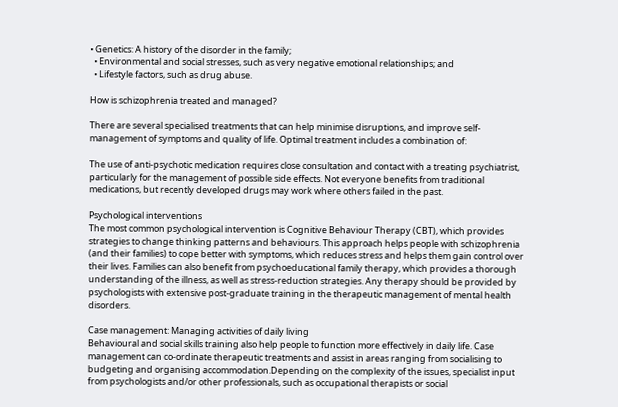• Genetics: A history of the disorder in the family;
  • Environmental and social stresses, such as very negative emotional relationships; and
  • Lifestyle factors, such as drug abuse.

How is schizophrenia treated and managed?

There are several specialised treatments that can help minimise disruptions, and improve self-management of symptoms and quality of life. Optimal treatment includes a combination of:

The use of anti-psychotic medication requires close consultation and contact with a treating psychiatrist, particularly for the management of possible side effects. Not everyone benefits from traditional medications, but recently developed drugs may work where others failed in the past.

Psychological interventions
The most common psychological intervention is Cognitive Behaviour Therapy (CBT), which provides strategies to change thinking patterns and behaviours. This approach helps people with schizophrenia (and their families) to cope better with symptoms, which reduces stress and helps them gain control over their lives. Families can also benefit from psychoeducational family therapy, which provides a thorough understanding of the illness, as well as stress-reduction strategies. Any therapy should be provided by psychologists with extensive post-graduate training in the therapeutic management of mental health disorders.

Case management: Managing activities of daily living
Behavioural and social skills training also help people to function more effectively in daily life. Case management can co-ordinate therapeutic treatments and assist in areas ranging from socialising to budgeting and organising accommodation.Depending on the complexity of the issues, specialist input from psychologists and/or other professionals, such as occupational therapists or social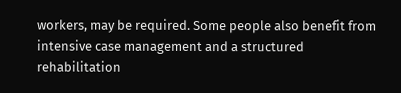workers, may be required. Some people also benefit from intensive case management and a structured rehabilitation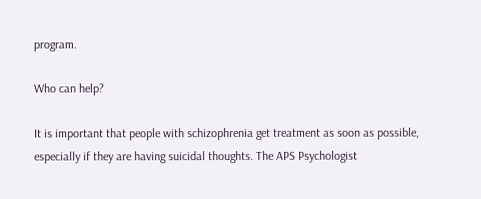program.

Who can help?

It is important that people with schizophrenia get treatment as soon as possible, especially if they are having suicidal thoughts. The APS Psychologist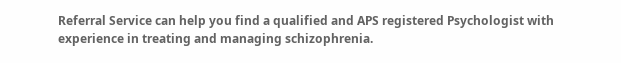Referral Service can help you find a qualified and APS registered Psychologist with experience in treating and managing schizophrenia.